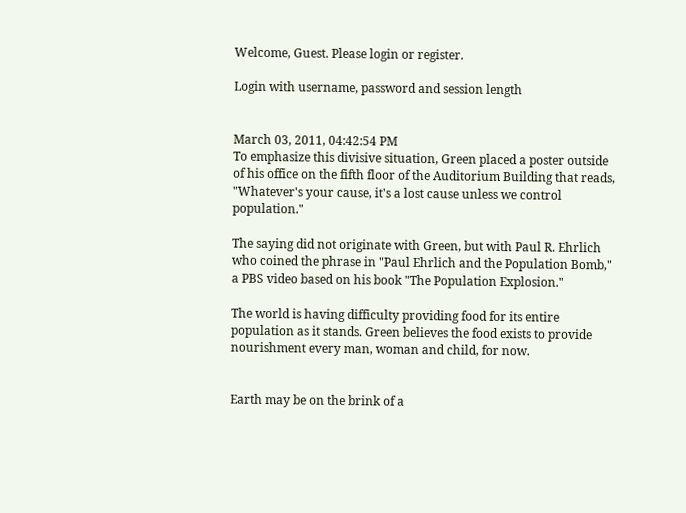Welcome, Guest. Please login or register.

Login with username, password and session length


March 03, 2011, 04:42:54 PM
To emphasize this divisive situation, Green placed a poster outside of his office on the fifth floor of the Auditorium Building that reads, "Whatever's your cause, it's a lost cause unless we control population."

The saying did not originate with Green, but with Paul R. Ehrlich who coined the phrase in "Paul Ehrlich and the Population Bomb," a PBS video based on his book "The Population Explosion."

The world is having difficulty providing food for its entire population as it stands. Green believes the food exists to provide nourishment every man, woman and child, for now.


Earth may be on the brink of a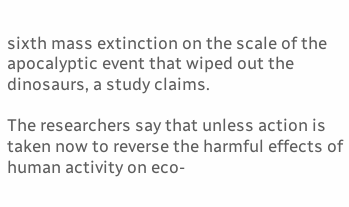sixth mass extinction on the scale of the apocalyptic event that wiped out the dinosaurs, a study claims.

The researchers say that unless action is taken now to reverse the harmful effects of human activity on eco-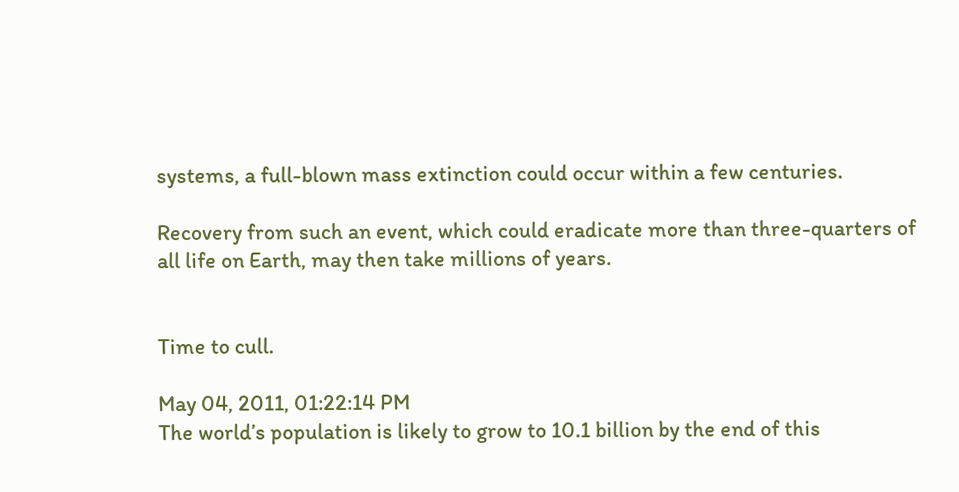systems, a full-blown mass extinction could occur within a few centuries.

Recovery from such an event, which could eradicate more than three-quarters of all life on Earth, may then take millions of years.


Time to cull.

May 04, 2011, 01:22:14 PM
The world’s population is likely to grow to 10.1 billion by the end of this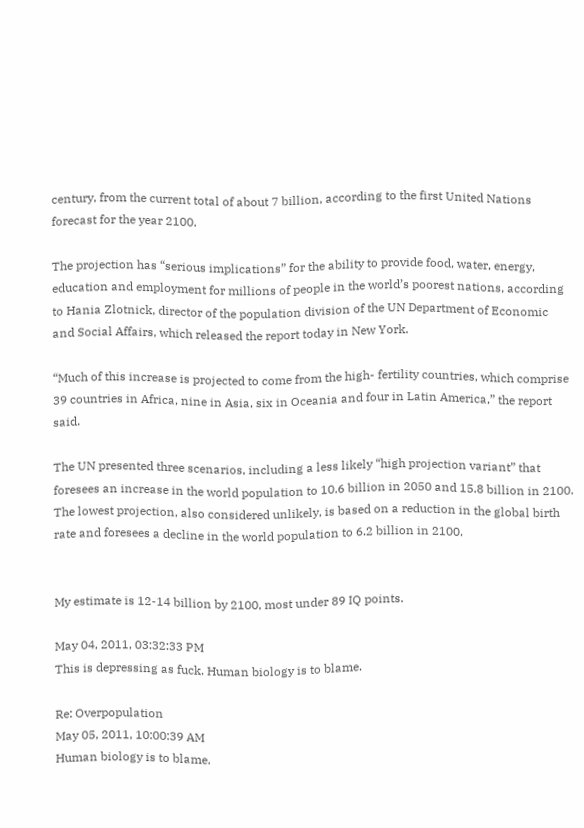century, from the current total of about 7 billion, according to the first United Nations forecast for the year 2100.

The projection has “serious implications” for the ability to provide food, water, energy, education and employment for millions of people in the world’s poorest nations, according to Hania Zlotnick, director of the population division of the UN Department of Economic and Social Affairs, which released the report today in New York.

“Much of this increase is projected to come from the high- fertility countries, which comprise 39 countries in Africa, nine in Asia, six in Oceania and four in Latin America,” the report said.

The UN presented three scenarios, including a less likely “high projection variant” that foresees an increase in the world population to 10.6 billion in 2050 and 15.8 billion in 2100. The lowest projection, also considered unlikely, is based on a reduction in the global birth rate and foresees a decline in the world population to 6.2 billion in 2100.


My estimate is 12-14 billion by 2100, most under 89 IQ points.

May 04, 2011, 03:32:33 PM
This is depressing as fuck. Human biology is to blame.

Re: Overpopulation
May 05, 2011, 10:00:39 AM
Human biology is to blame.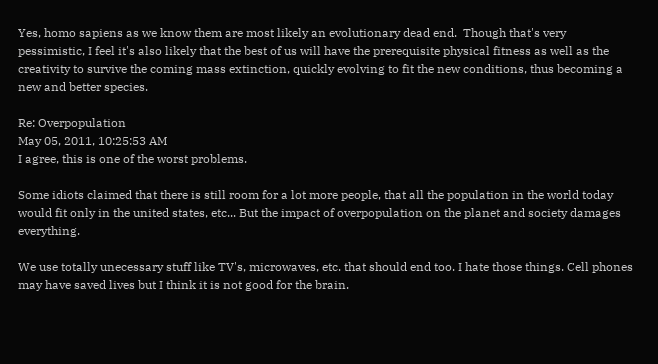Yes, homo sapiens as we know them are most likely an evolutionary dead end.  Though that's very pessimistic, I feel it's also likely that the best of us will have the prerequisite physical fitness as well as the creativity to survive the coming mass extinction, quickly evolving to fit the new conditions, thus becoming a new and better species.

Re: Overpopulation
May 05, 2011, 10:25:53 AM
I agree, this is one of the worst problems.

Some idiots claimed that there is still room for a lot more people, that all the population in the world today would fit only in the united states, etc... But the impact of overpopulation on the planet and society damages everything.

We use totally unecessary stuff like TV's, microwaves, etc. that should end too. I hate those things. Cell phones may have saved lives but I think it is not good for the brain.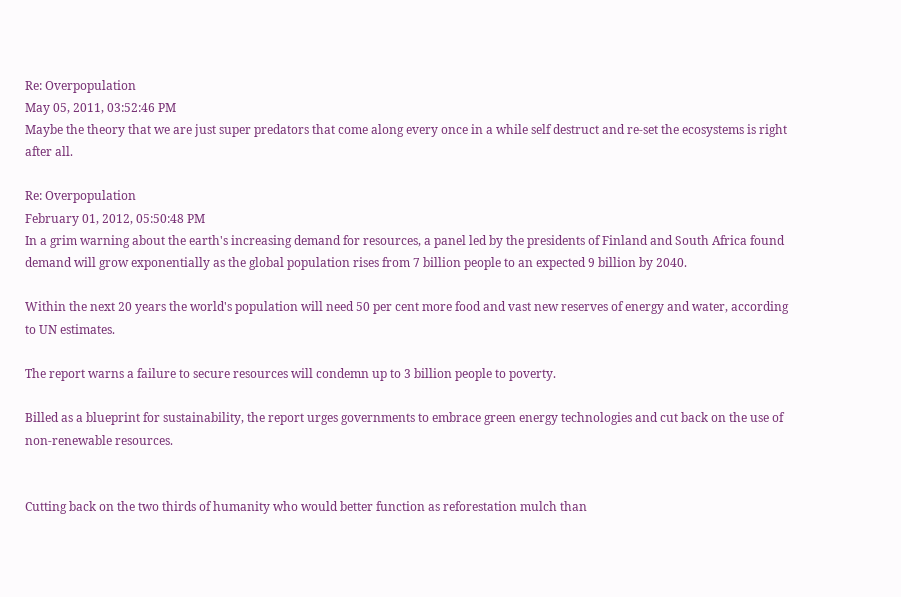Re: Overpopulation
May 05, 2011, 03:52:46 PM
Maybe the theory that we are just super predators that come along every once in a while self destruct and re-set the ecosystems is right after all.

Re: Overpopulation
February 01, 2012, 05:50:48 PM
In a grim warning about the earth's increasing demand for resources, a panel led by the presidents of Finland and South Africa found demand will grow exponentially as the global population rises from 7 billion people to an expected 9 billion by 2040.

Within the next 20 years the world's population will need 50 per cent more food and vast new reserves of energy and water, according to UN estimates.

The report warns a failure to secure resources will condemn up to 3 billion people to poverty.

Billed as a blueprint for sustainability, the report urges governments to embrace green energy technologies and cut back on the use of non-renewable resources.


Cutting back on the two thirds of humanity who would better function as reforestation mulch than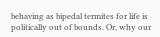behaving as bipedal termites for life is politically out of bounds. Or, why our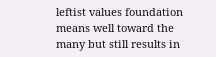leftist values foundation means well toward the many but still results in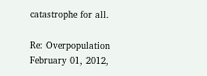catastrophe for all.

Re: Overpopulation
February 01, 2012,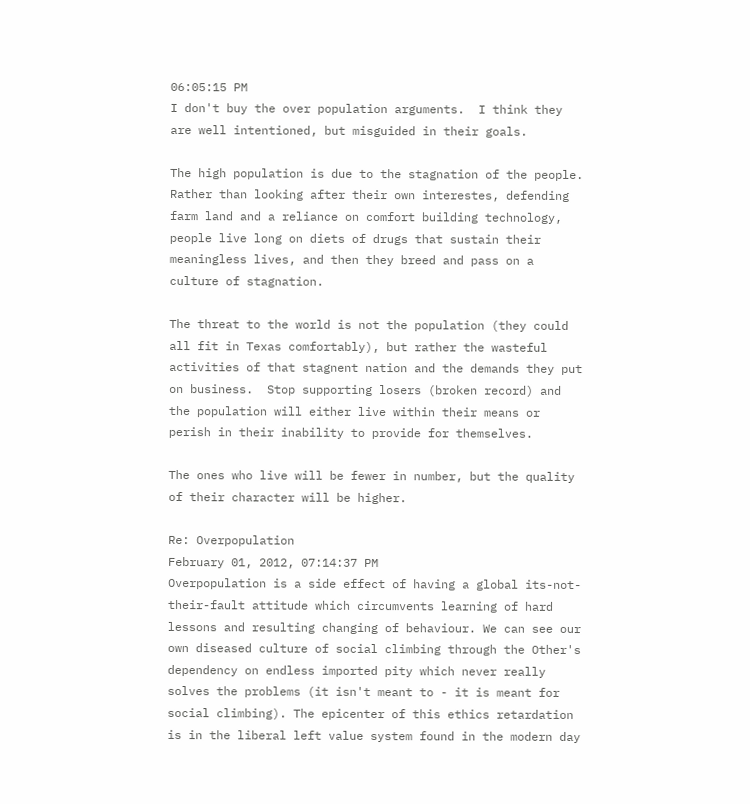06:05:15 PM
I don't buy the over population arguments.  I think they are well intentioned, but misguided in their goals.

The high population is due to the stagnation of the people.  Rather than looking after their own interestes, defending farm land and a reliance on comfort building technology, people live long on diets of drugs that sustain their meaningless lives, and then they breed and pass on a culture of stagnation.

The threat to the world is not the population (they could all fit in Texas comfortably), but rather the wasteful activities of that stagnent nation and the demands they put on business.  Stop supporting losers (broken record) and the population will either live within their means or perish in their inability to provide for themselves.

The ones who live will be fewer in number, but the quality of their character will be higher.

Re: Overpopulation
February 01, 2012, 07:14:37 PM
Overpopulation is a side effect of having a global its-not-their-fault attitude which circumvents learning of hard lessons and resulting changing of behaviour. We can see our own diseased culture of social climbing through the Other's dependency on endless imported pity which never really solves the problems (it isn't meant to - it is meant for social climbing). The epicenter of this ethics retardation is in the liberal left value system found in the modern day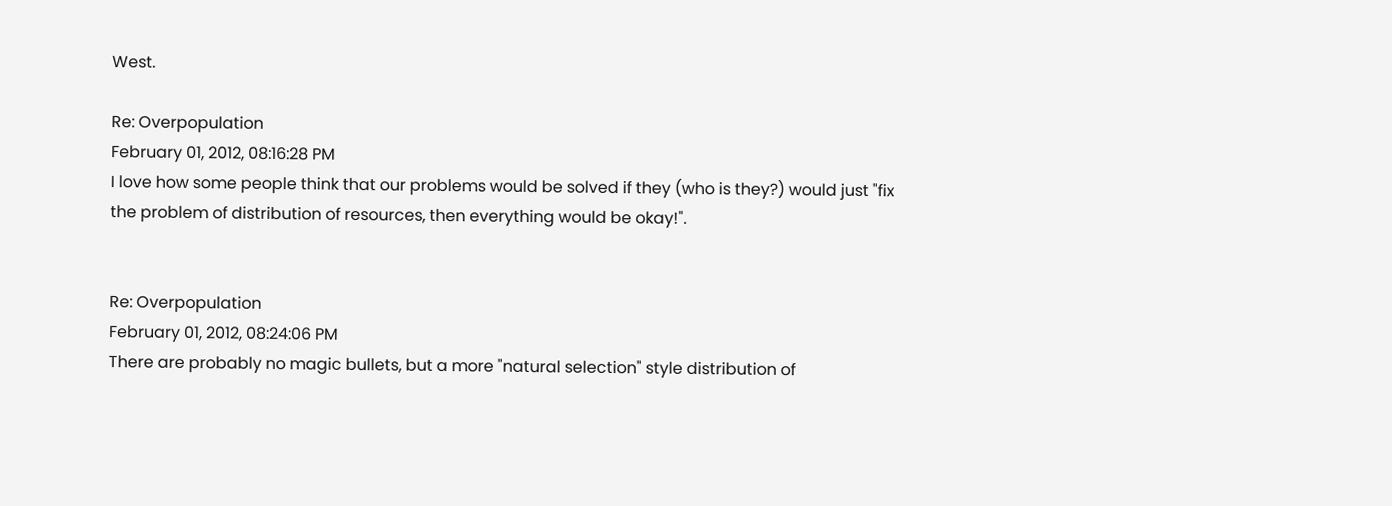West.

Re: Overpopulation
February 01, 2012, 08:16:28 PM
I love how some people think that our problems would be solved if they (who is they?) would just "fix the problem of distribution of resources, then everything would be okay!".


Re: Overpopulation
February 01, 2012, 08:24:06 PM
There are probably no magic bullets, but a more "natural selection" style distribution of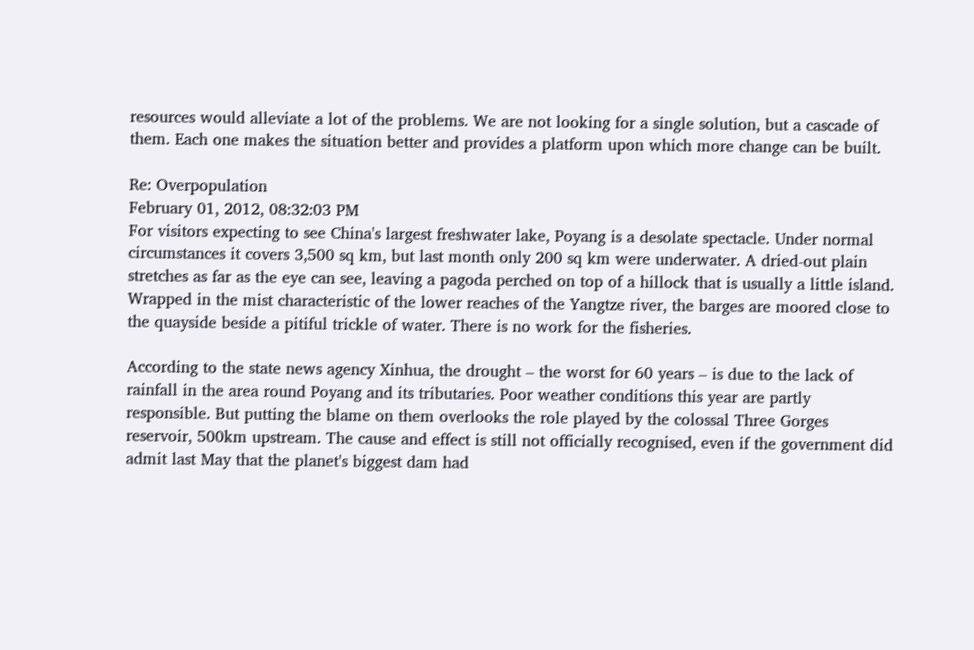resources would alleviate a lot of the problems. We are not looking for a single solution, but a cascade of them. Each one makes the situation better and provides a platform upon which more change can be built.

Re: Overpopulation
February 01, 2012, 08:32:03 PM
For visitors expecting to see China's largest freshwater lake, Poyang is a desolate spectacle. Under normal circumstances it covers 3,500 sq km, but last month only 200 sq km were underwater. A dried-out plain stretches as far as the eye can see, leaving a pagoda perched on top of a hillock that is usually a little island. Wrapped in the mist characteristic of the lower reaches of the Yangtze river, the barges are moored close to the quayside beside a pitiful trickle of water. There is no work for the fisheries.

According to the state news agency Xinhua, the drought – the worst for 60 years – is due to the lack of rainfall in the area round Poyang and its tributaries. Poor weather conditions this year are partly responsible. But putting the blame on them overlooks the role played by the colossal Three Gorges reservoir, 500km upstream. The cause and effect is still not officially recognised, even if the government did admit last May that the planet's biggest dam had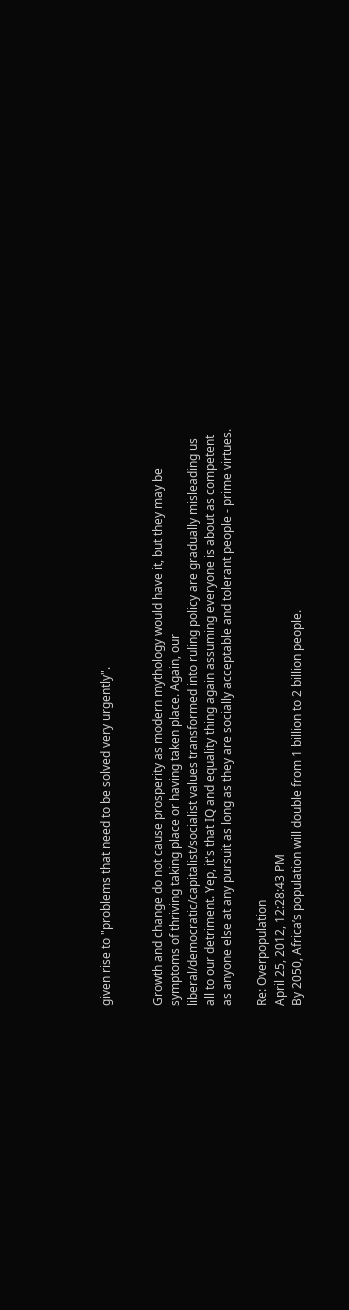given rise to "problems that need to be solved very urgently".


Growth and change do not cause prosperity as modern mythology would have it, but they may be symptoms of thriving taking place or having taken place. Again, our liberal/democratic/capitalist/socialist values transformed into ruling policy are gradually misleading us all to our detriment. Yep, it's that IQ and equality thing again assuming everyone is about as competent as anyone else at any pursuit as long as they are socially acceptable and tolerant people - prime virtues.

Re: Overpopulation
April 25, 2012, 12:28:43 PM
By 2050, Africa’s population will double from 1 billion to 2 billion people.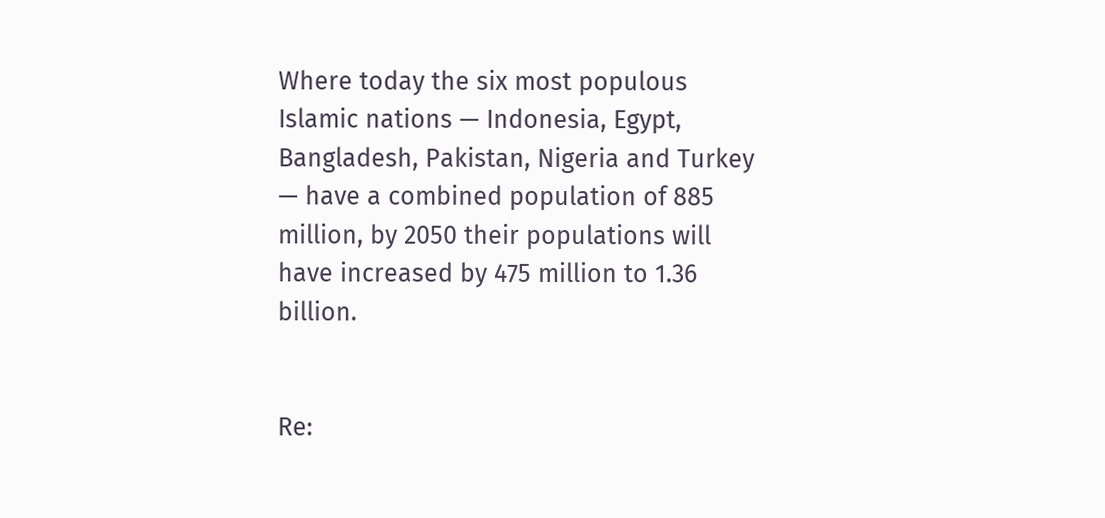Where today the six most populous Islamic nations — Indonesia, Egypt, Bangladesh, Pakistan, Nigeria and Turkey — have a combined population of 885 million, by 2050 their populations will have increased by 475 million to 1.36 billion.


Re: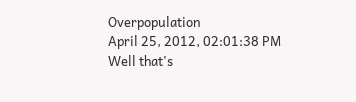Overpopulation
April 25, 2012, 02:01:38 PM
Well that's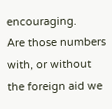encouraging.
Are those numbers with, or without the foreign aid we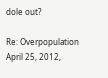dole out?

Re: Overpopulation
April 25, 2012,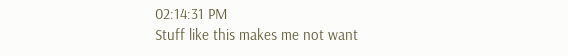02:14:31 PM
Stuff like this makes me not want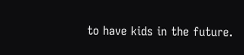to have kids in the future.